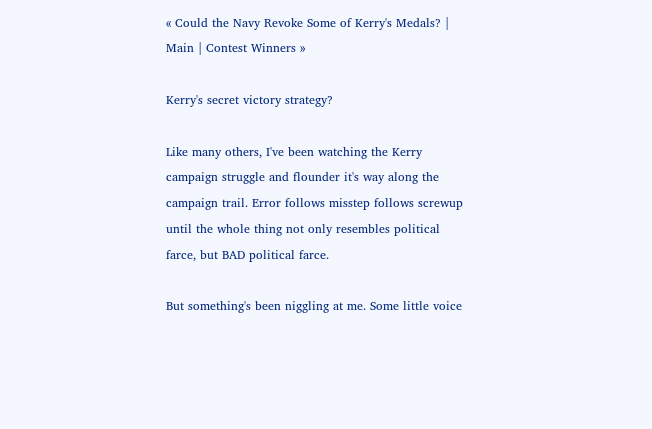« Could the Navy Revoke Some of Kerry's Medals? | Main | Contest Winners »

Kerry's secret victory strategy?

Like many others, I've been watching the Kerry campaign struggle and flounder it's way along the campaign trail. Error follows misstep follows screwup until the whole thing not only resembles political farce, but BAD political farce.

But something's been niggling at me. Some little voice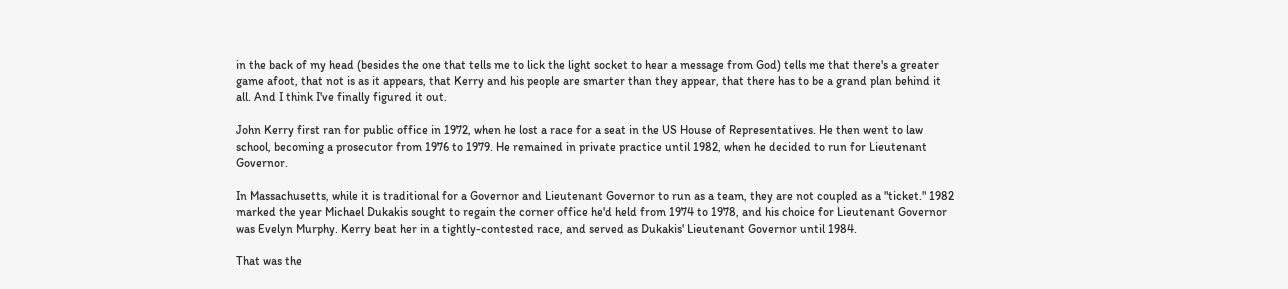in the back of my head (besides the one that tells me to lick the light socket to hear a message from God) tells me that there's a greater game afoot, that not is as it appears, that Kerry and his people are smarter than they appear, that there has to be a grand plan behind it all. And I think I've finally figured it out.

John Kerry first ran for public office in 1972, when he lost a race for a seat in the US House of Representatives. He then went to law school, becoming a prosecutor from 1976 to 1979. He remained in private practice until 1982, when he decided to run for Lieutenant Governor.

In Massachusetts, while it is traditional for a Governor and Lieutenant Governor to run as a team, they are not coupled as a "ticket." 1982 marked the year Michael Dukakis sought to regain the corner office he'd held from 1974 to 1978, and his choice for Lieutenant Governor was Evelyn Murphy. Kerry beat her in a tightly-contested race, and served as Dukakis' Lieutenant Governor until 1984.

That was the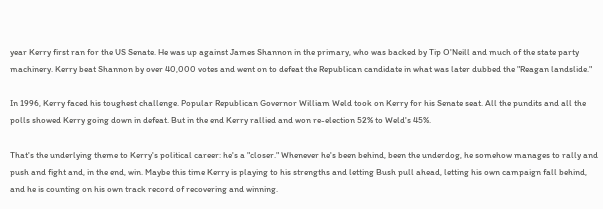year Kerry first ran for the US Senate. He was up against James Shannon in the primary, who was backed by Tip O'Neill and much of the state party machinery. Kerry beat Shannon by over 40,000 votes and went on to defeat the Republican candidate in what was later dubbed the "Reagan landslide."

In 1996, Kerry faced his toughest challenge. Popular Republican Governor William Weld took on Kerry for his Senate seat. All the pundits and all the polls showed Kerry going down in defeat. But in the end Kerry rallied and won re-election 52% to Weld's 45%.

That's the underlying theme to Kerry's political career: he's a "closer." Whenever he's been behind, been the underdog, he somehow manages to rally and push and fight and, in the end, win. Maybe this time Kerry is playing to his strengths and letting Bush pull ahead, letting his own campaign fall behind, and he is counting on his own track record of recovering and winning.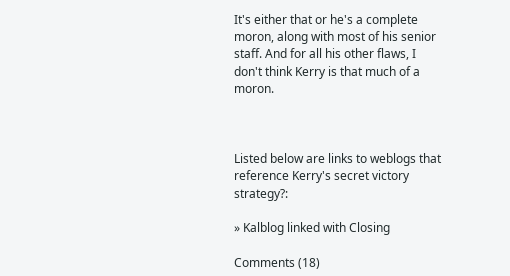It's either that or he's a complete moron, along with most of his senior staff. And for all his other flaws, I don't think Kerry is that much of a moron.



Listed below are links to weblogs that reference Kerry's secret victory strategy?:

» Kalblog linked with Closing

Comments (18)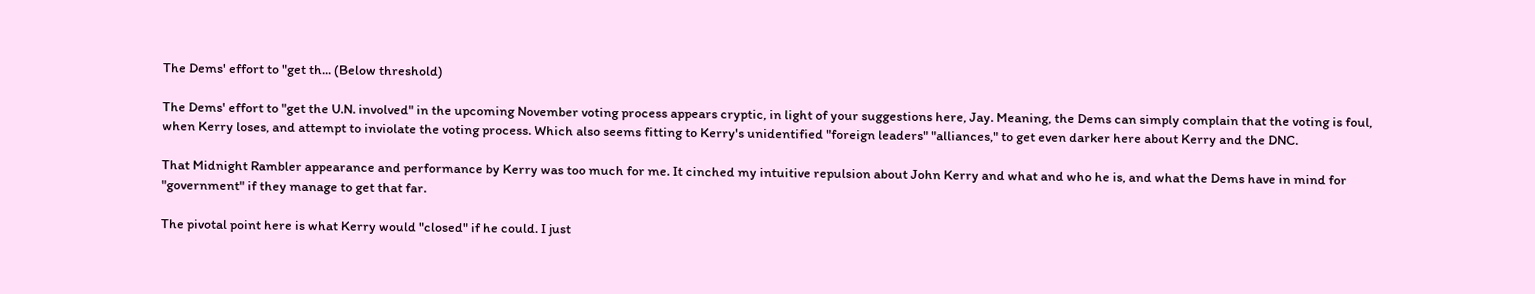The Dems' effort to "get th... (Below threshold)

The Dems' effort to "get the U.N. involved" in the upcoming November voting process appears cryptic, in light of your suggestions here, Jay. Meaning, the Dems can simply complain that the voting is foul, when Kerry loses, and attempt to inviolate the voting process. Which also seems fitting to Kerry's unidentified "foreign leaders" "alliances," to get even darker here about Kerry and the DNC.

That Midnight Rambler appearance and performance by Kerry was too much for me. It cinched my intuitive repulsion about John Kerry and what and who he is, and what the Dems have in mind for "government" if they manage to get that far.

The pivotal point here is what Kerry would "closed" if he could. I just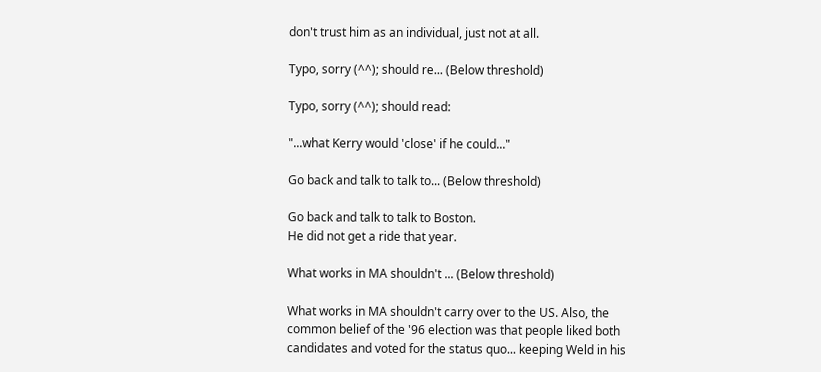don't trust him as an individual, just not at all.

Typo, sorry (^^); should re... (Below threshold)

Typo, sorry (^^); should read:

"...what Kerry would 'close' if he could..."

Go back and talk to talk to... (Below threshold)

Go back and talk to talk to Boston.
He did not get a ride that year.

What works in MA shouldn't ... (Below threshold)

What works in MA shouldn't carry over to the US. Also, the common belief of the '96 election was that people liked both candidates and voted for the status quo... keeping Weld in his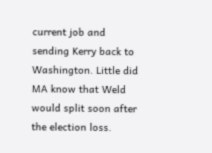current job and sending Kerry back to Washington. Little did MA know that Weld would split soon after the election loss.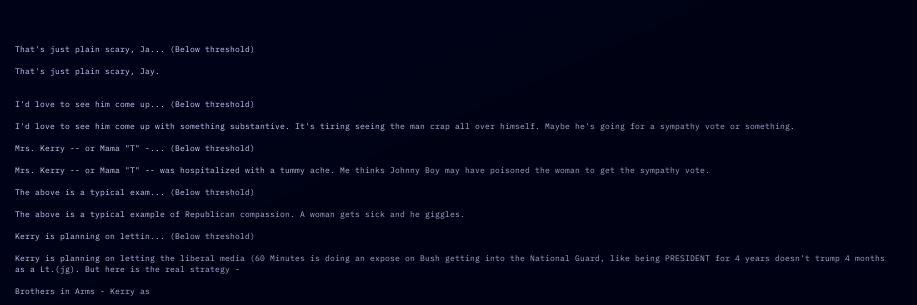That's just plain scary, Ja... (Below threshold)

That's just plain scary, Jay.


I'd love to see him come up... (Below threshold)

I'd love to see him come up with something substantive. It's tiring seeing the man crap all over himself. Maybe he's going for a sympathy vote or something.

Mrs. Kerry -- or Mama "T" -... (Below threshold)

Mrs. Kerry -- or Mama "T" -- was hospitalized with a tummy ache. Me thinks Johnny Boy may have poisoned the woman to get the sympathy vote.

The above is a typical exam... (Below threshold)

The above is a typical example of Republican compassion. A woman gets sick and he giggles.

Kerry is planning on lettin... (Below threshold)

Kerry is planning on letting the liberal media (60 Minutes is doing an expose on Bush getting into the National Guard, like being PRESIDENT for 4 years doesn't trump 4 months as a Lt.(jg). But here is the real strategy -

Brothers in Arms - Kerry as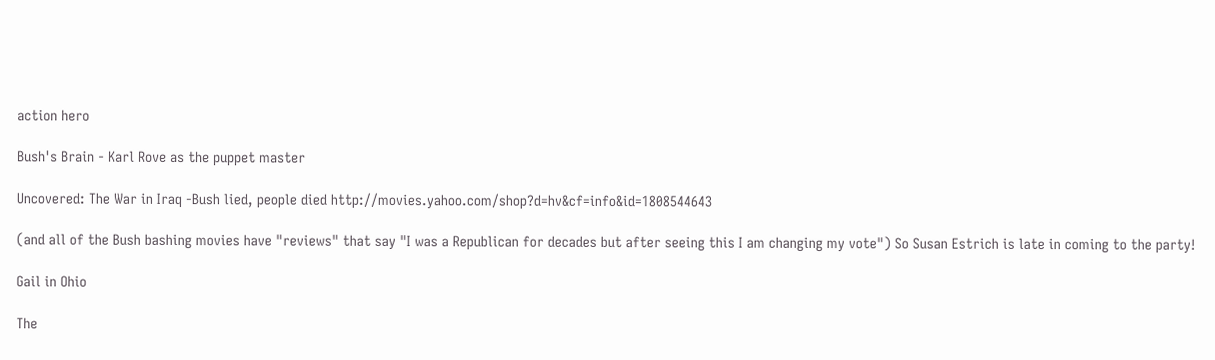action hero

Bush's Brain - Karl Rove as the puppet master

Uncovered: The War in Iraq -Bush lied, people died http://movies.yahoo.com/shop?d=hv&cf=info&id=1808544643

(and all of the Bush bashing movies have "reviews" that say "I was a Republican for decades but after seeing this I am changing my vote") So Susan Estrich is late in coming to the party!

Gail in Ohio

The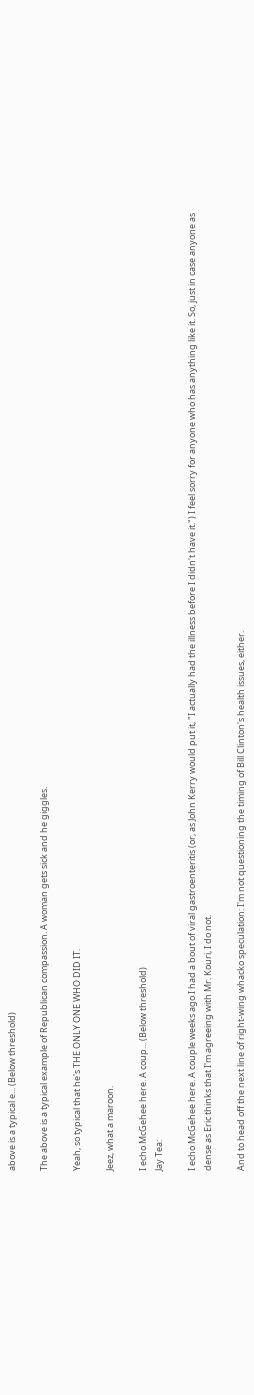above is a typical e... (Below threshold)

The above is a typical example of Republican compassion. A woman gets sick and he giggles.

Yeah, so typical that he's THE ONLY ONE WHO DID IT.

Jeez, what a maroon.

I echo McGehee here. A coup... (Below threshold)
Jay Tea:

I echo McGehee here. A couple weeks ago I had a bout of viral gastroenteritis (or, as John Kerry would put it, "I actually had the illness before I didn't have it.") I feel sorry for anyone who has anything like it. So, just in case anyone as dense as Eric thinks that I'm agreeing with Mr. Kouri, I do not.

And to head off the next line of right-wing whacko speculation: I'm not questioning the timing of Bill Clinton's health issues, either.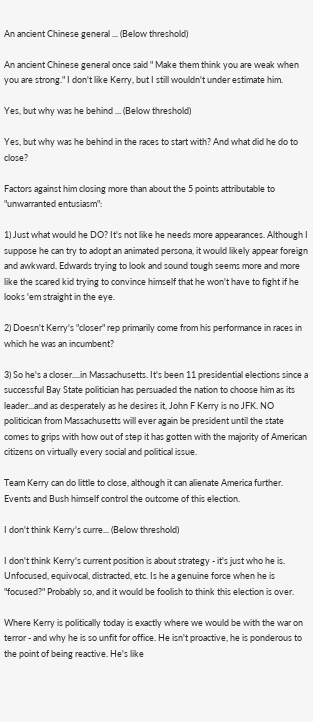An ancient Chinese general ... (Below threshold)

An ancient Chinese general once said " Make them think you are weak when you are strong." I don't like Kerry, but I still wouldn't under estimate him.

Yes, but why was he behind ... (Below threshold)

Yes, but why was he behind in the races to start with? And what did he do to close?

Factors against him closing more than about the 5 points attributable to "unwarranted entusiasm":

1) Just what would he DO? It's not like he needs more appearances. Although I suppose he can try to adopt an animated persona, it would likely appear foreign and awkward. Edwards trying to look and sound tough seems more and more like the scared kid trying to convince himself that he won't have to fight if he looks 'em straight in the eye.

2) Doesn't Kerry's "closer" rep primarily come from his performance in races in which he was an incumbent?

3) So he's a closer....in Massachusetts. It's been 11 presidential elections since a successful Bay State politician has persuaded the nation to choose him as its leader...and as desperately as he desires it, John F Kerry is no JFK. NO politicican from Massachusetts will ever again be president until the state comes to grips with how out of step it has gotten with the majority of American citizens on virtually every social and political issue.

Team Kerry can do little to close, although it can alienate America further. Events and Bush himself control the outcome of this election.

I don't think Kerry's curre... (Below threshold)

I don't think Kerry's current position is about strategy - it's just who he is. Unfocused, equivocal, distracted, etc. Is he a genuine force when he is "focused?" Probably so, and it would be foolish to think this election is over.

Where Kerry is politically today is exactly where we would be with the war on terror - and why he is so unfit for office. He isn't proactive, he is ponderous to the point of being reactive. He's like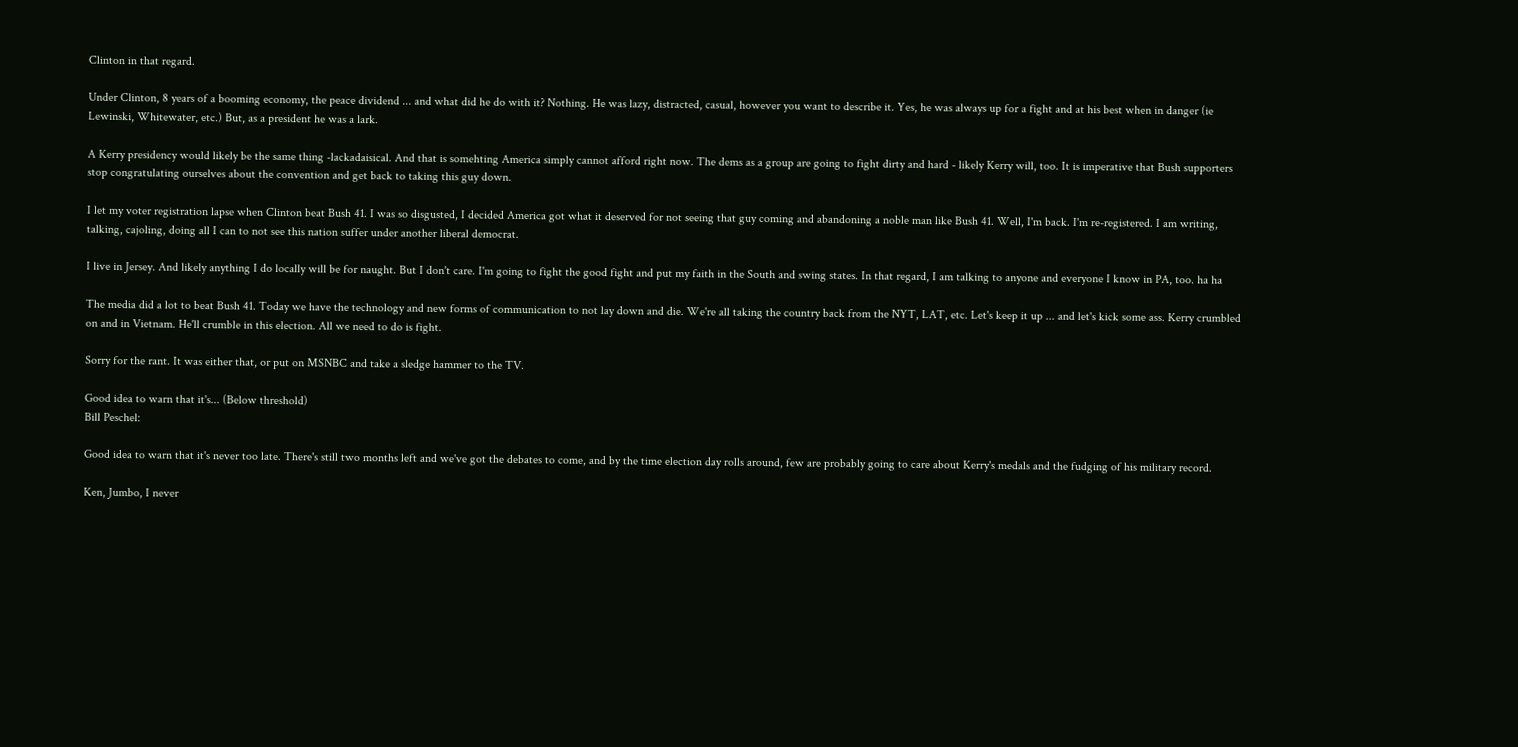Clinton in that regard.

Under Clinton, 8 years of a booming economy, the peace dividend ... and what did he do with it? Nothing. He was lazy, distracted, casual, however you want to describe it. Yes, he was always up for a fight and at his best when in danger (ie Lewinski, Whitewater, etc.) But, as a president he was a lark.

A Kerry presidency would likely be the same thing -lackadaisical. And that is somehting America simply cannot afford right now. The dems as a group are going to fight dirty and hard - likely Kerry will, too. It is imperative that Bush supporters stop congratulating ourselves about the convention and get back to taking this guy down.

I let my voter registration lapse when Clinton beat Bush 41. I was so disgusted, I decided America got what it deserved for not seeing that guy coming and abandoning a noble man like Bush 41. Well, I'm back. I'm re-registered. I am writing, talking, cajoling, doing all I can to not see this nation suffer under another liberal democrat.

I live in Jersey. And likely anything I do locally will be for naught. But I don't care. I'm going to fight the good fight and put my faith in the South and swing states. In that regard, I am talking to anyone and everyone I know in PA, too. ha ha

The media did a lot to beat Bush 41. Today we have the technology and new forms of communication to not lay down and die. We're all taking the country back from the NYT, LAT, etc. Let's keep it up ... and let's kick some ass. Kerry crumbled on and in Vietnam. He'll crumble in this election. All we need to do is fight.

Sorry for the rant. It was either that, or put on MSNBC and take a sledge hammer to the TV.

Good idea to warn that it's... (Below threshold)
Bill Peschel:

Good idea to warn that it's never too late. There's still two months left and we've got the debates to come, and by the time election day rolls around, few are probably going to care about Kerry's medals and the fudging of his military record.

Ken, Jumbo, I never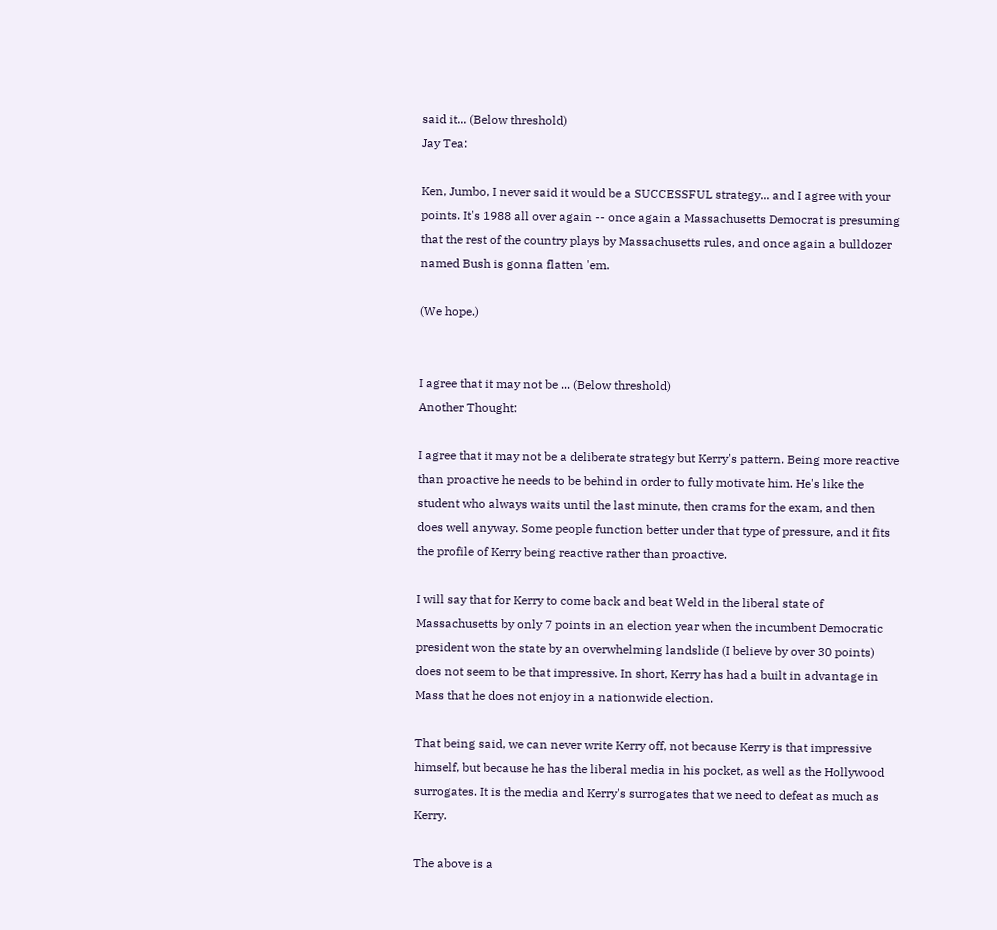said it... (Below threshold)
Jay Tea:

Ken, Jumbo, I never said it would be a SUCCESSFUL strategy... and I agree with your points. It's 1988 all over again -- once again a Massachusetts Democrat is presuming that the rest of the country plays by Massachusetts rules, and once again a bulldozer named Bush is gonna flatten 'em.

(We hope.)


I agree that it may not be ... (Below threshold)
Another Thought:

I agree that it may not be a deliberate strategy but Kerry's pattern. Being more reactive than proactive he needs to be behind in order to fully motivate him. He's like the student who always waits until the last minute, then crams for the exam, and then does well anyway. Some people function better under that type of pressure, and it fits the profile of Kerry being reactive rather than proactive.

I will say that for Kerry to come back and beat Weld in the liberal state of Massachusetts by only 7 points in an election year when the incumbent Democratic president won the state by an overwhelming landslide (I believe by over 30 points) does not seem to be that impressive. In short, Kerry has had a built in advantage in Mass that he does not enjoy in a nationwide election.

That being said, we can never write Kerry off, not because Kerry is that impressive himself, but because he has the liberal media in his pocket, as well as the Hollywood surrogates. It is the media and Kerry's surrogates that we need to defeat as much as Kerry.

The above is a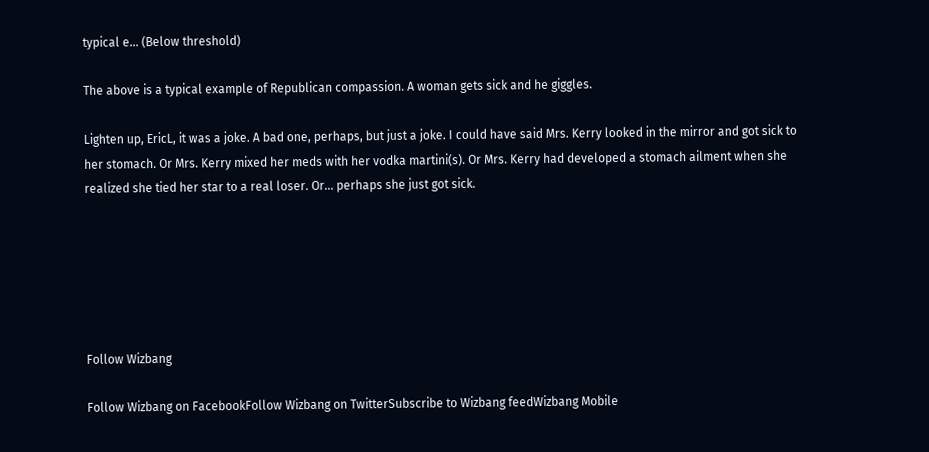typical e... (Below threshold)

The above is a typical example of Republican compassion. A woman gets sick and he giggles.

Lighten up, EricL, it was a joke. A bad one, perhaps, but just a joke. I could have said Mrs. Kerry looked in the mirror and got sick to her stomach. Or Mrs. Kerry mixed her meds with her vodka martini(s). Or Mrs. Kerry had developed a stomach ailment when she realized she tied her star to a real loser. Or... perhaps she just got sick.






Follow Wizbang

Follow Wizbang on FacebookFollow Wizbang on TwitterSubscribe to Wizbang feedWizbang Mobile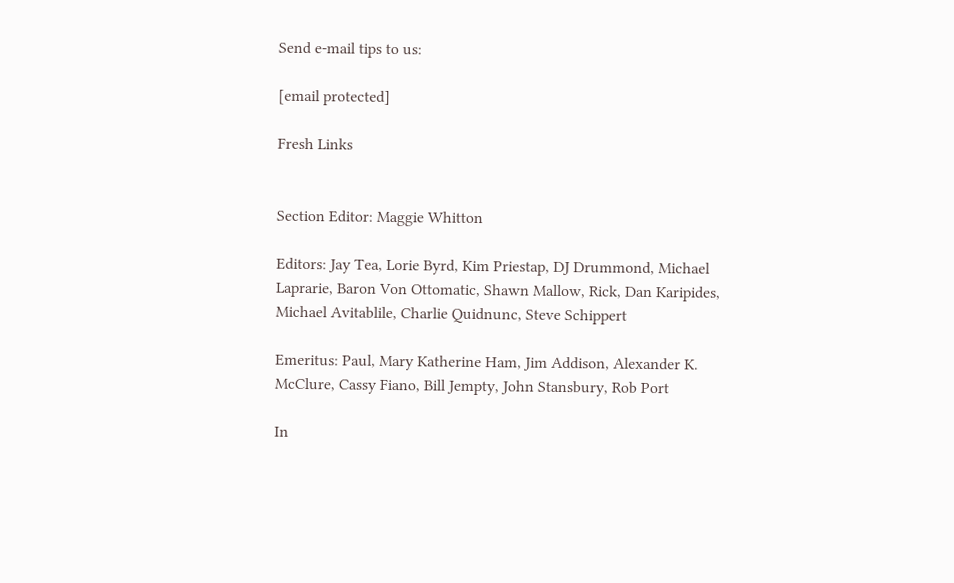Send e-mail tips to us:

[email protected]

Fresh Links


Section Editor: Maggie Whitton

Editors: Jay Tea, Lorie Byrd, Kim Priestap, DJ Drummond, Michael Laprarie, Baron Von Ottomatic, Shawn Mallow, Rick, Dan Karipides, Michael Avitablile, Charlie Quidnunc, Steve Schippert

Emeritus: Paul, Mary Katherine Ham, Jim Addison, Alexander K. McClure, Cassy Fiano, Bill Jempty, John Stansbury, Rob Port

In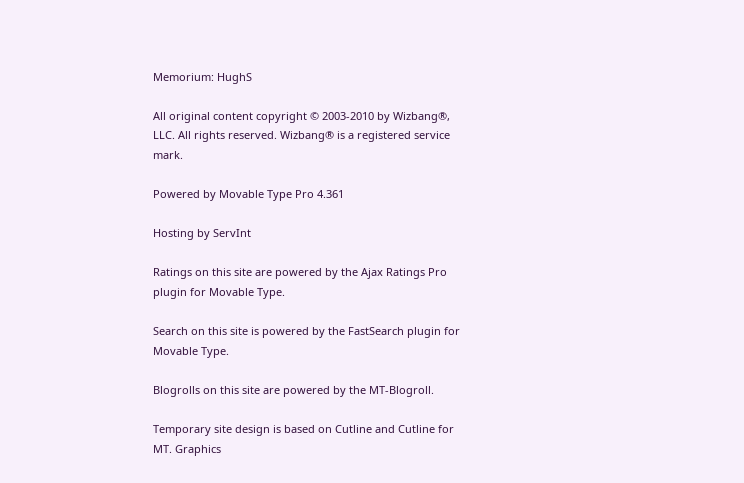Memorium: HughS

All original content copyright © 2003-2010 by Wizbang®, LLC. All rights reserved. Wizbang® is a registered service mark.

Powered by Movable Type Pro 4.361

Hosting by ServInt

Ratings on this site are powered by the Ajax Ratings Pro plugin for Movable Type.

Search on this site is powered by the FastSearch plugin for Movable Type.

Blogrolls on this site are powered by the MT-Blogroll.

Temporary site design is based on Cutline and Cutline for MT. Graphics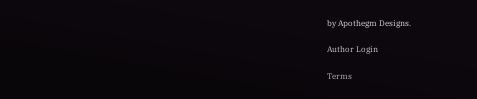by Apothegm Designs.

Author Login

Terms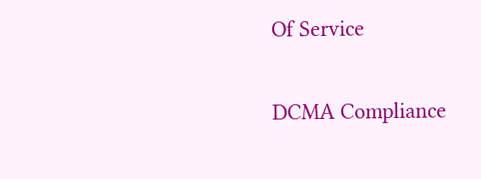Of Service

DCMA Compliance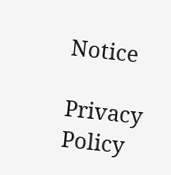Notice

Privacy Policy